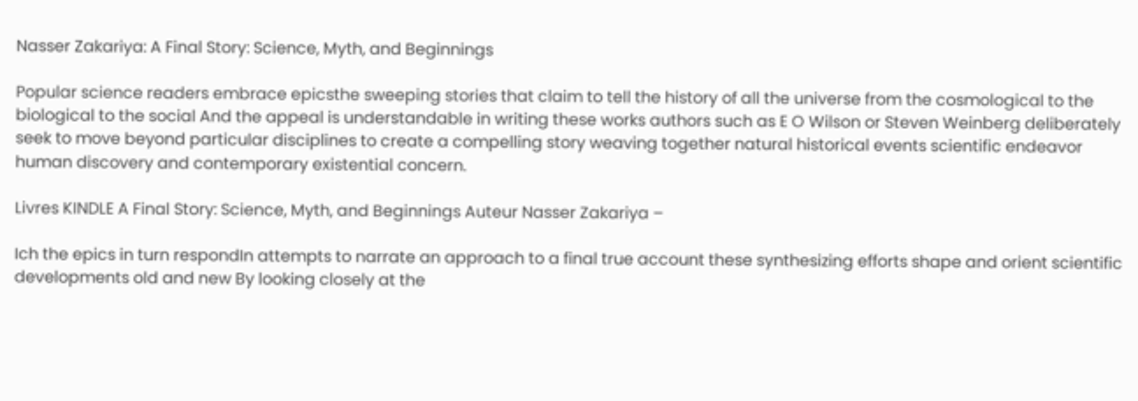Nasser Zakariya: A Final Story: Science, Myth, and Beginnings

Popular science readers embrace epicsthe sweeping stories that claim to tell the history of all the universe from the cosmological to the biological to the social And the appeal is understandable in writing these works authors such as E O Wilson or Steven Weinberg deliberately seek to move beyond particular disciplines to create a compelling story weaving together natural historical events scientific endeavor human discovery and contemporary existential concern.

Livres KINDLE A Final Story: Science, Myth, and Beginnings Auteur Nasser Zakariya –

Ich the epics in turn respondIn attempts to narrate an approach to a final true account these synthesizing efforts shape and orient scientific developments old and new By looking closely at the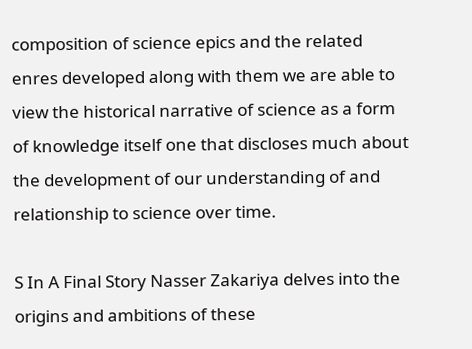composition of science epics and the related enres developed along with them we are able to view the historical narrative of science as a form of knowledge itself one that discloses much about the development of our understanding of and relationship to science over time.

S In A Final Story Nasser Zakariya delves into the origins and ambitions of these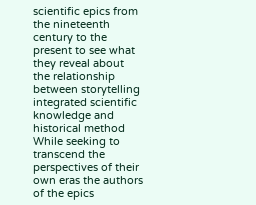scientific epics from the nineteenth century to the present to see what they reveal about the relationship between storytelling integrated scientific knowledge and historical method While seeking to transcend the perspectives of their own eras the authors of the epics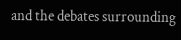and the debates surrounding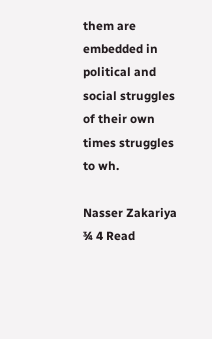them are embedded in political and social struggles of their own times struggles to wh.

Nasser Zakariya ¾ 4 Read